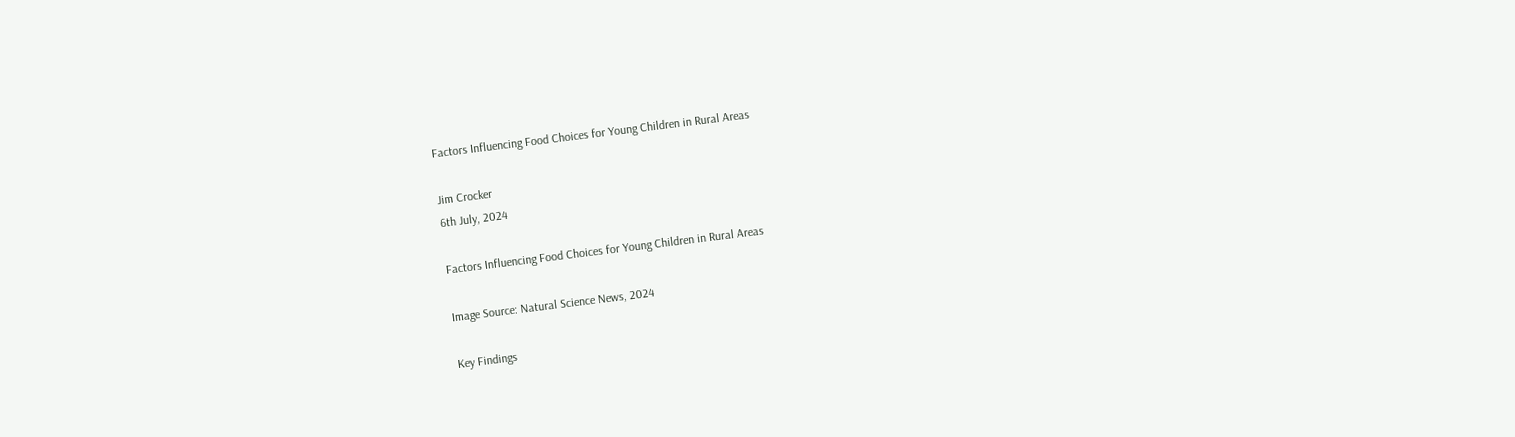Factors Influencing Food Choices for Young Children in Rural Areas

Jim Crocker
6th July, 2024

Factors Influencing Food Choices for Young Children in Rural Areas

Image Source: Natural Science News, 2024

Key Findings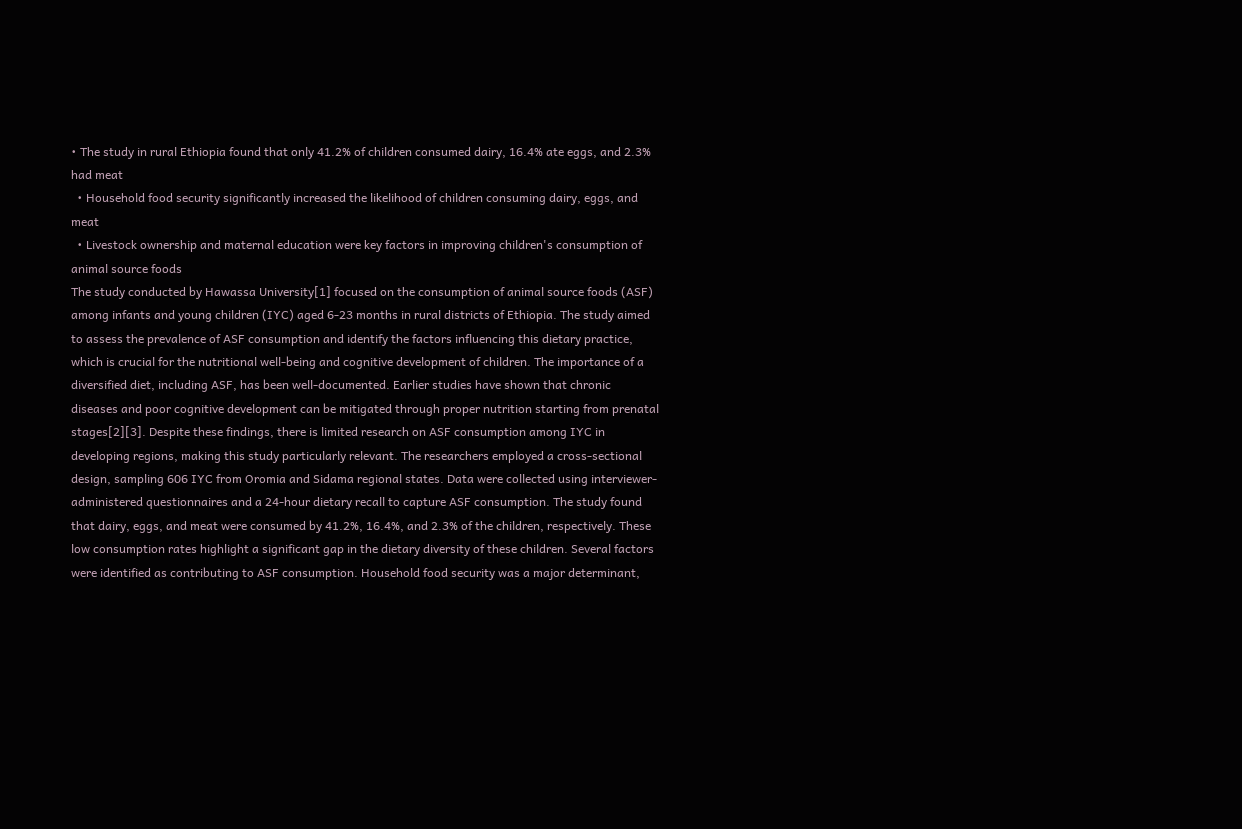• The study in rural Ethiopia found that only 41.2% of children consumed dairy, 16.4% ate eggs, and 2.3% had meat
  • Household food security significantly increased the likelihood of children consuming dairy, eggs, and meat
  • Livestock ownership and maternal education were key factors in improving children's consumption of animal source foods
The study conducted by Hawassa University[1] focused on the consumption of animal source foods (ASF) among infants and young children (IYC) aged 6-23 months in rural districts of Ethiopia. The study aimed to assess the prevalence of ASF consumption and identify the factors influencing this dietary practice, which is crucial for the nutritional well-being and cognitive development of children. The importance of a diversified diet, including ASF, has been well-documented. Earlier studies have shown that chronic diseases and poor cognitive development can be mitigated through proper nutrition starting from prenatal stages[2][3]. Despite these findings, there is limited research on ASF consumption among IYC in developing regions, making this study particularly relevant. The researchers employed a cross-sectional design, sampling 606 IYC from Oromia and Sidama regional states. Data were collected using interviewer-administered questionnaires and a 24-hour dietary recall to capture ASF consumption. The study found that dairy, eggs, and meat were consumed by 41.2%, 16.4%, and 2.3% of the children, respectively. These low consumption rates highlight a significant gap in the dietary diversity of these children. Several factors were identified as contributing to ASF consumption. Household food security was a major determinant,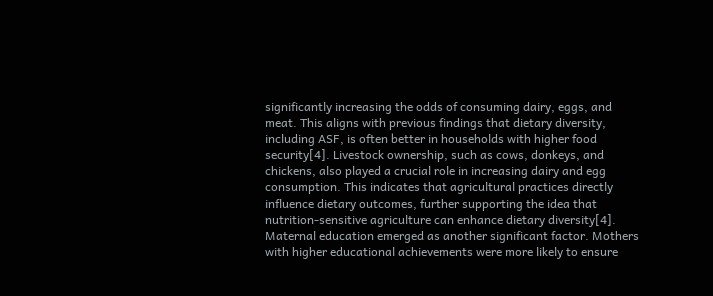significantly increasing the odds of consuming dairy, eggs, and meat. This aligns with previous findings that dietary diversity, including ASF, is often better in households with higher food security[4]. Livestock ownership, such as cows, donkeys, and chickens, also played a crucial role in increasing dairy and egg consumption. This indicates that agricultural practices directly influence dietary outcomes, further supporting the idea that nutrition-sensitive agriculture can enhance dietary diversity[4]. Maternal education emerged as another significant factor. Mothers with higher educational achievements were more likely to ensure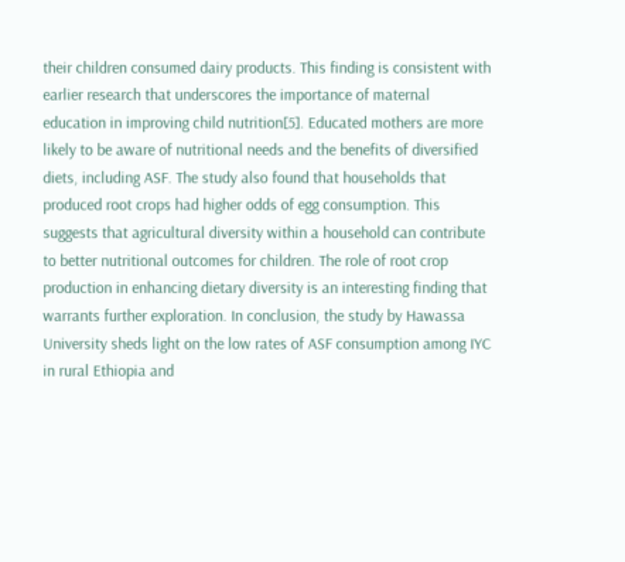their children consumed dairy products. This finding is consistent with earlier research that underscores the importance of maternal education in improving child nutrition[5]. Educated mothers are more likely to be aware of nutritional needs and the benefits of diversified diets, including ASF. The study also found that households that produced root crops had higher odds of egg consumption. This suggests that agricultural diversity within a household can contribute to better nutritional outcomes for children. The role of root crop production in enhancing dietary diversity is an interesting finding that warrants further exploration. In conclusion, the study by Hawassa University sheds light on the low rates of ASF consumption among IYC in rural Ethiopia and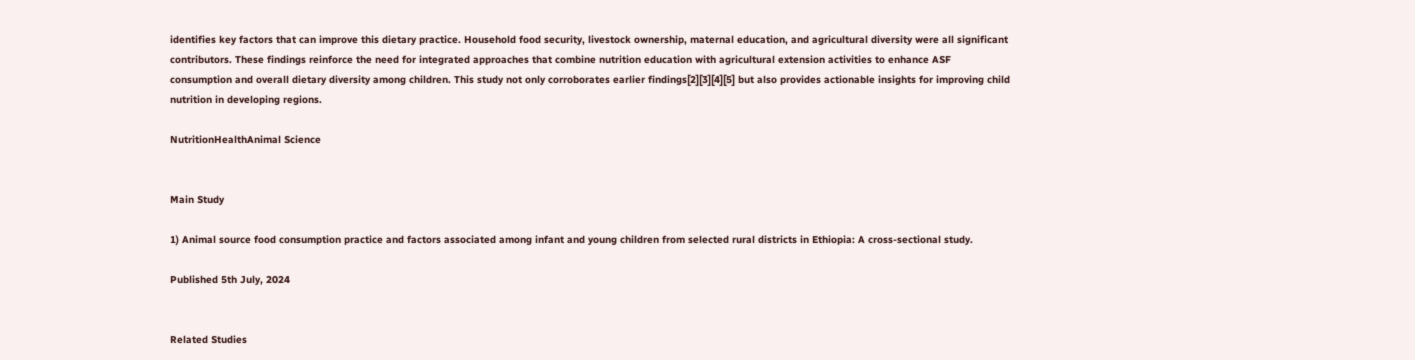identifies key factors that can improve this dietary practice. Household food security, livestock ownership, maternal education, and agricultural diversity were all significant contributors. These findings reinforce the need for integrated approaches that combine nutrition education with agricultural extension activities to enhance ASF consumption and overall dietary diversity among children. This study not only corroborates earlier findings[2][3][4][5] but also provides actionable insights for improving child nutrition in developing regions.

NutritionHealthAnimal Science


Main Study

1) Animal source food consumption practice and factors associated among infant and young children from selected rural districts in Ethiopia: A cross-sectional study.

Published 5th July, 2024


Related Studies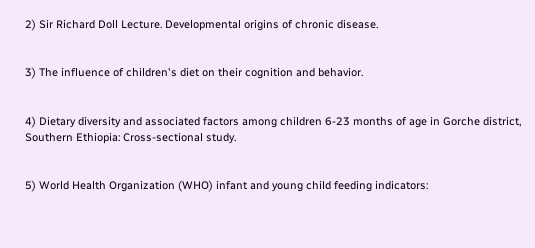2) Sir Richard Doll Lecture. Developmental origins of chronic disease.


3) The influence of children's diet on their cognition and behavior.


4) Dietary diversity and associated factors among children 6-23 months of age in Gorche district, Southern Ethiopia: Cross-sectional study.


5) World Health Organization (WHO) infant and young child feeding indicators: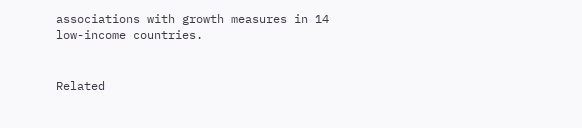associations with growth measures in 14 low-income countries.


Related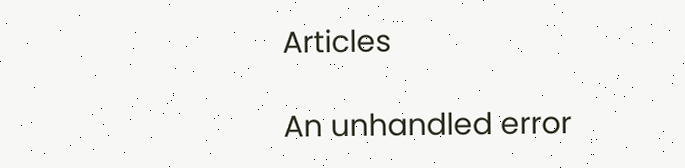Articles

An unhandled error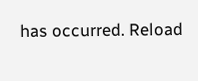has occurred. Reload